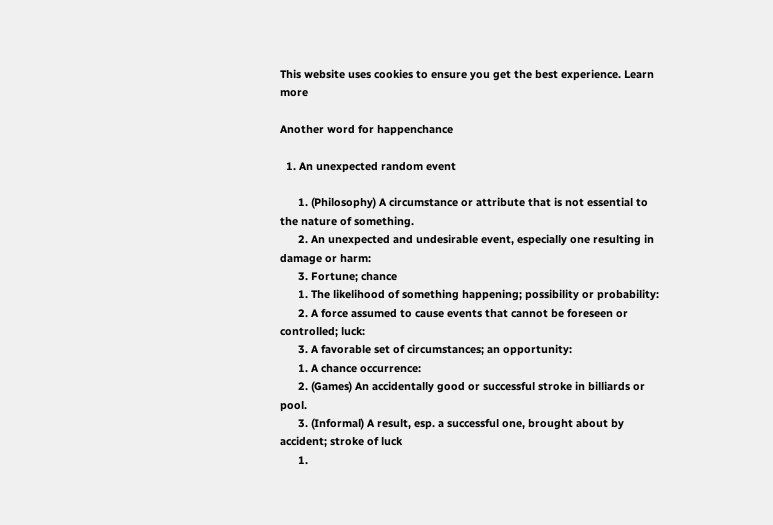This website uses cookies to ensure you get the best experience. Learn more

Another word for happenchance

  1. An unexpected random event

      1. (Philosophy) A circumstance or attribute that is not essential to the nature of something.
      2. An unexpected and undesirable event, especially one resulting in damage or harm:
      3. Fortune; chance
      1. The likelihood of something happening; possibility or probability:
      2. A force assumed to cause events that cannot be foreseen or controlled; luck:
      3. A favorable set of circumstances; an opportunity:
      1. A chance occurrence:
      2. (Games) An accidentally good or successful stroke in billiards or pool.
      3. (Informal) A result, esp. a successful one, brought about by accident; stroke of luck
      1.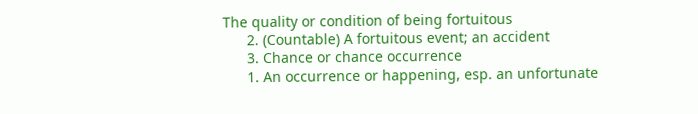The quality or condition of being fortuitous
      2. (Countable) A fortuitous event; an accident
      3. Chance or chance occurrence
      1. An occurrence or happening, esp. an unfortunate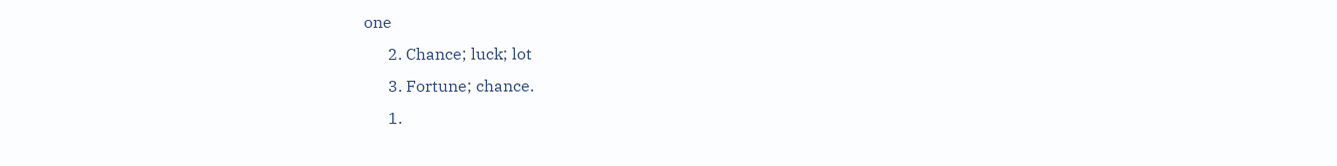one
      2. Chance; luck; lot
      3. Fortune; chance.
      1.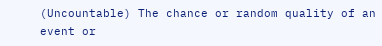(Uncountable) The chance or random quality of an event or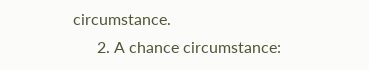circumstance.
      2. A chance circumstance: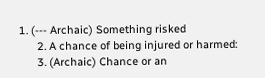1. (--- Archaic) Something risked
      2. A chance of being injured or harmed:
      3. (Archaic) Chance or an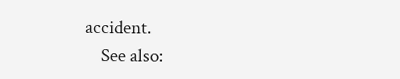accident.
    See also: